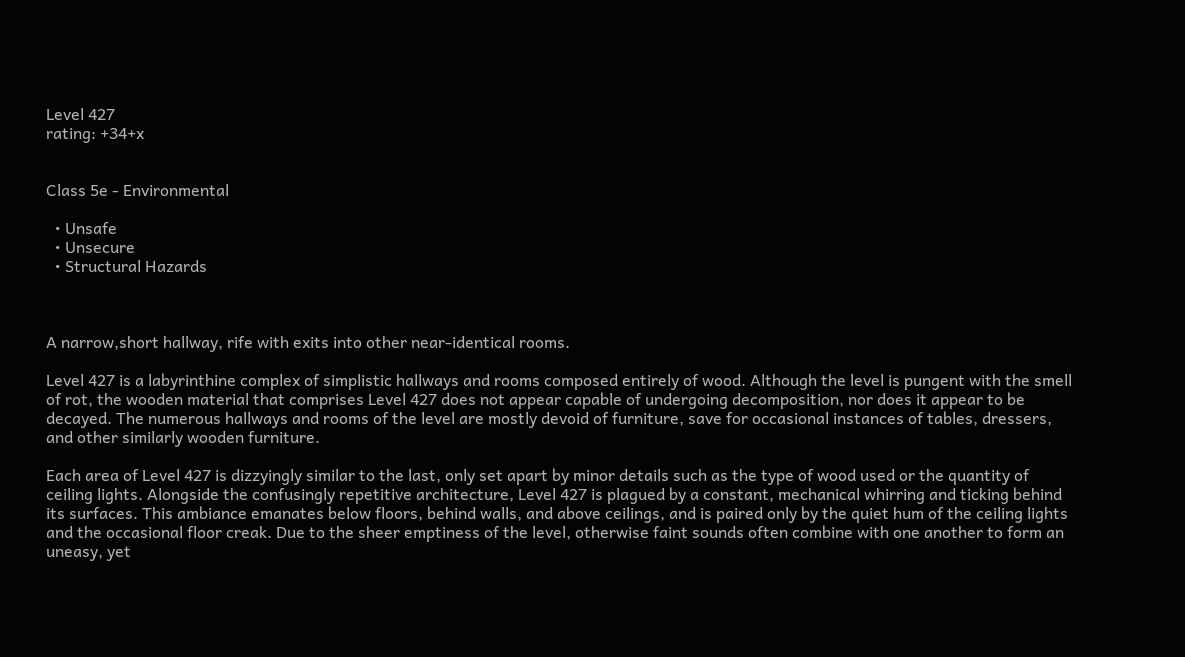Level 427
rating: +34+x


Class 5e - Environmental

  • Unsafe
  • Unsecure
  • Structural Hazards



A narrow,short hallway, rife with exits into other near-identical rooms.

Level 427 is a labyrinthine complex of simplistic hallways and rooms composed entirely of wood. Although the level is pungent with the smell of rot, the wooden material that comprises Level 427 does not appear capable of undergoing decomposition, nor does it appear to be decayed. The numerous hallways and rooms of the level are mostly devoid of furniture, save for occasional instances of tables, dressers, and other similarly wooden furniture.

Each area of Level 427 is dizzyingly similar to the last, only set apart by minor details such as the type of wood used or the quantity of ceiling lights. Alongside the confusingly repetitive architecture, Level 427 is plagued by a constant, mechanical whirring and ticking behind its surfaces. This ambiance emanates below floors, behind walls, and above ceilings, and is paired only by the quiet hum of the ceiling lights and the occasional floor creak. Due to the sheer emptiness of the level, otherwise faint sounds often combine with one another to form an uneasy, yet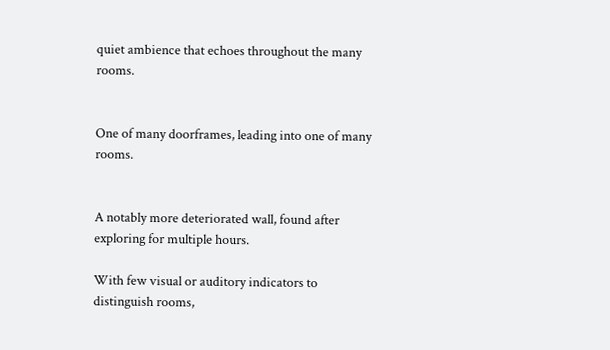quiet ambience that echoes throughout the many rooms.


One of many doorframes, leading into one of many rooms.


A notably more deteriorated wall, found after exploring for multiple hours.

With few visual or auditory indicators to distinguish rooms,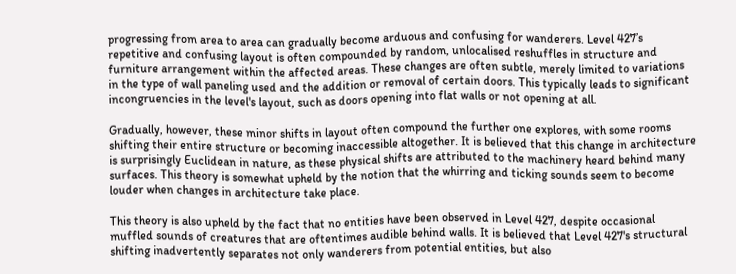progressing from area to area can gradually become arduous and confusing for wanderers. Level 427’s repetitive and confusing layout is often compounded by random, unlocalised reshuffles in structure and furniture arrangement within the affected areas. These changes are often subtle, merely limited to variations in the type of wall paneling used and the addition or removal of certain doors. This typically leads to significant incongruencies in the level's layout, such as doors opening into flat walls or not opening at all.

Gradually, however, these minor shifts in layout often compound the further one explores, with some rooms shifting their entire structure or becoming inaccessible altogether. It is believed that this change in architecture is surprisingly Euclidean in nature, as these physical shifts are attributed to the machinery heard behind many surfaces. This theory is somewhat upheld by the notion that the whirring and ticking sounds seem to become louder when changes in architecture take place.

This theory is also upheld by the fact that no entities have been observed in Level 427, despite occasional muffled sounds of creatures that are oftentimes audible behind walls. It is believed that Level 427's structural shifting inadvertently separates not only wanderers from potential entities, but also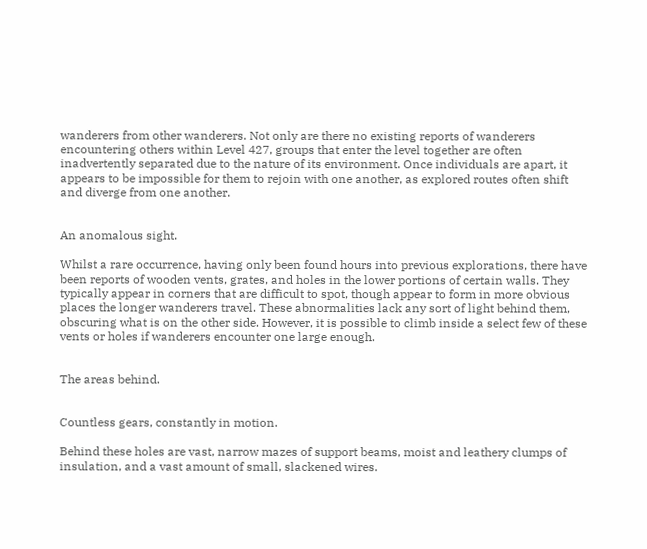wanderers from other wanderers. Not only are there no existing reports of wanderers encountering others within Level 427, groups that enter the level together are often inadvertently separated due to the nature of its environment. Once individuals are apart, it appears to be impossible for them to rejoin with one another, as explored routes often shift and diverge from one another.


An anomalous sight.

Whilst a rare occurrence, having only been found hours into previous explorations, there have been reports of wooden vents, grates, and holes in the lower portions of certain walls. They typically appear in corners that are difficult to spot, though appear to form in more obvious places the longer wanderers travel. These abnormalities lack any sort of light behind them, obscuring what is on the other side. However, it is possible to climb inside a select few of these vents or holes if wanderers encounter one large enough.


The areas behind.


Countless gears, constantly in motion.

Behind these holes are vast, narrow mazes of support beams, moist and leathery clumps of insulation, and a vast amount of small, slackened wires.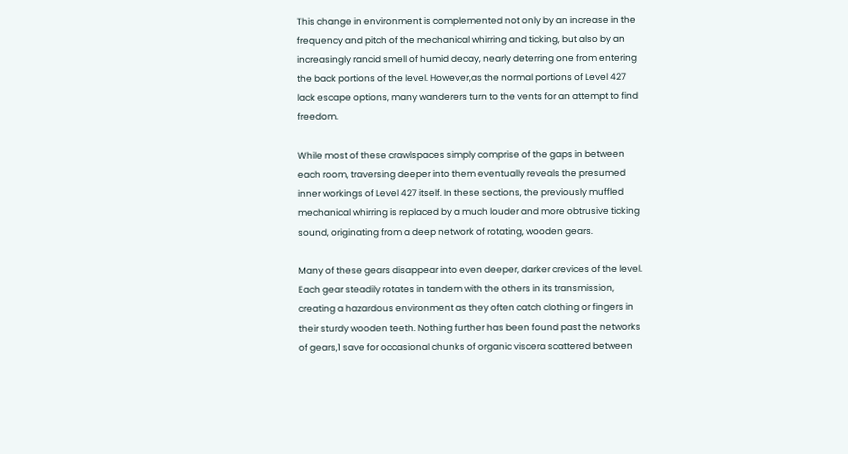This change in environment is complemented not only by an increase in the frequency and pitch of the mechanical whirring and ticking, but also by an increasingly rancid smell of humid decay, nearly deterring one from entering the back portions of the level. However,as the normal portions of Level 427 lack escape options, many wanderers turn to the vents for an attempt to find freedom.

While most of these crawlspaces simply comprise of the gaps in between each room, traversing deeper into them eventually reveals the presumed inner workings of Level 427 itself. In these sections, the previously muffled mechanical whirring is replaced by a much louder and more obtrusive ticking sound, originating from a deep network of rotating, wooden gears.

Many of these gears disappear into even deeper, darker crevices of the level. Each gear steadily rotates in tandem with the others in its transmission, creating a hazardous environment as they often catch clothing or fingers in their sturdy wooden teeth. Nothing further has been found past the networks of gears,1 save for occasional chunks of organic viscera scattered between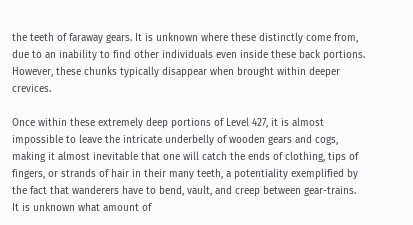the teeth of faraway gears. It is unknown where these distinctly come from, due to an inability to find other individuals even inside these back portions. However, these chunks typically disappear when brought within deeper crevices.

Once within these extremely deep portions of Level 427, it is almost impossible to leave the intricate underbelly of wooden gears and cogs, making it almost inevitable that one will catch the ends of clothing, tips of fingers, or strands of hair in their many teeth, a potentiality exemplified by the fact that wanderers have to bend, vault, and creep between gear-trains. It is unknown what amount of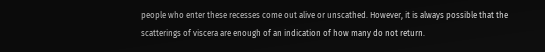people who enter these recesses come out alive or unscathed. However, it is always possible that the scatterings of viscera are enough of an indication of how many do not return.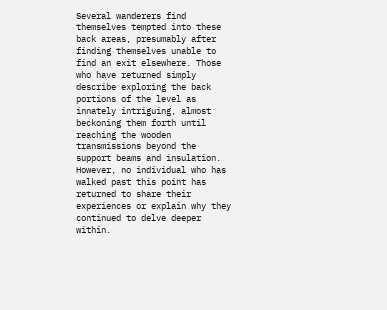Several wanderers find themselves tempted into these back areas, presumably after finding themselves unable to find an exit elsewhere. Those who have returned simply describe exploring the back portions of the level as innately intriguing, almost beckoning them forth until reaching the wooden transmissions beyond the support beams and insulation. However, no individual who has walked past this point has returned to share their experiences or explain why they continued to delve deeper within.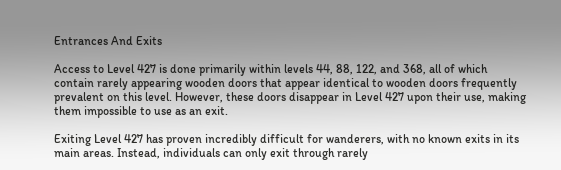Entrances And Exits

Access to Level 427 is done primarily within levels 44, 88, 122, and 368, all of which contain rarely appearing wooden doors that appear identical to wooden doors frequently prevalent on this level. However, these doors disappear in Level 427 upon their use, making them impossible to use as an exit.

Exiting Level 427 has proven incredibly difficult for wanderers, with no known exits in its main areas. Instead, individuals can only exit through rarely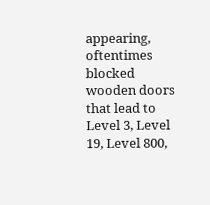appearing, oftentimes blocked wooden doors that lead to Level 3, Level 19, Level 800,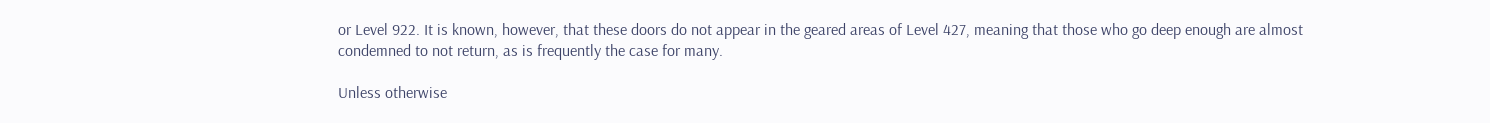or Level 922. It is known, however, that these doors do not appear in the geared areas of Level 427, meaning that those who go deep enough are almost condemned to not return, as is frequently the case for many.

Unless otherwise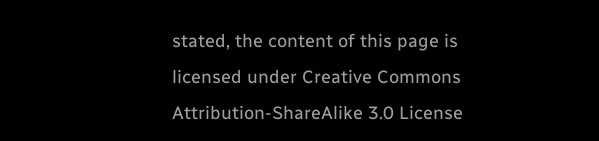stated, the content of this page is licensed under Creative Commons Attribution-ShareAlike 3.0 License